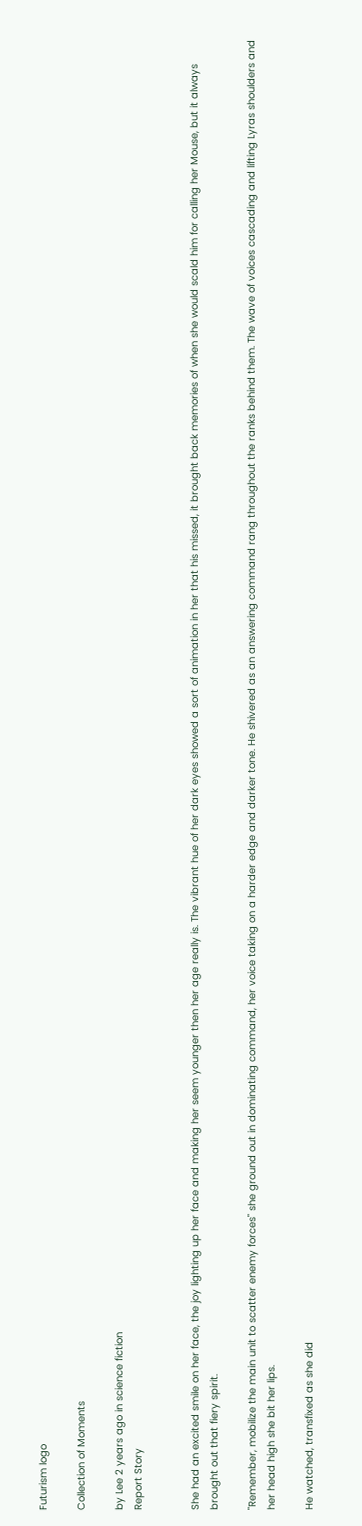Futurism logo

Collection of Moments

by Lee 2 years ago in science fiction
Report Story


She had an excited smile on her face, the joy lighting up her face and making her seem younger then her age really is. The vibrant hue of her dark eyes showed a sort of animation in her that his missed, it brought back memories of when she would scald him for calling her Mouse, but it always brought out that fiery spirit.

"Remember, mobilize the main unit to scatter enemy forces" she ground out in dominating command, her voice taking on a harder edge and darker tone. He shivered as an answering command rang throughout the ranks behind them. The wave of voices cascading and lifting Lyras shoulders and her head high she bit her lips.

He watched, transfixed as she did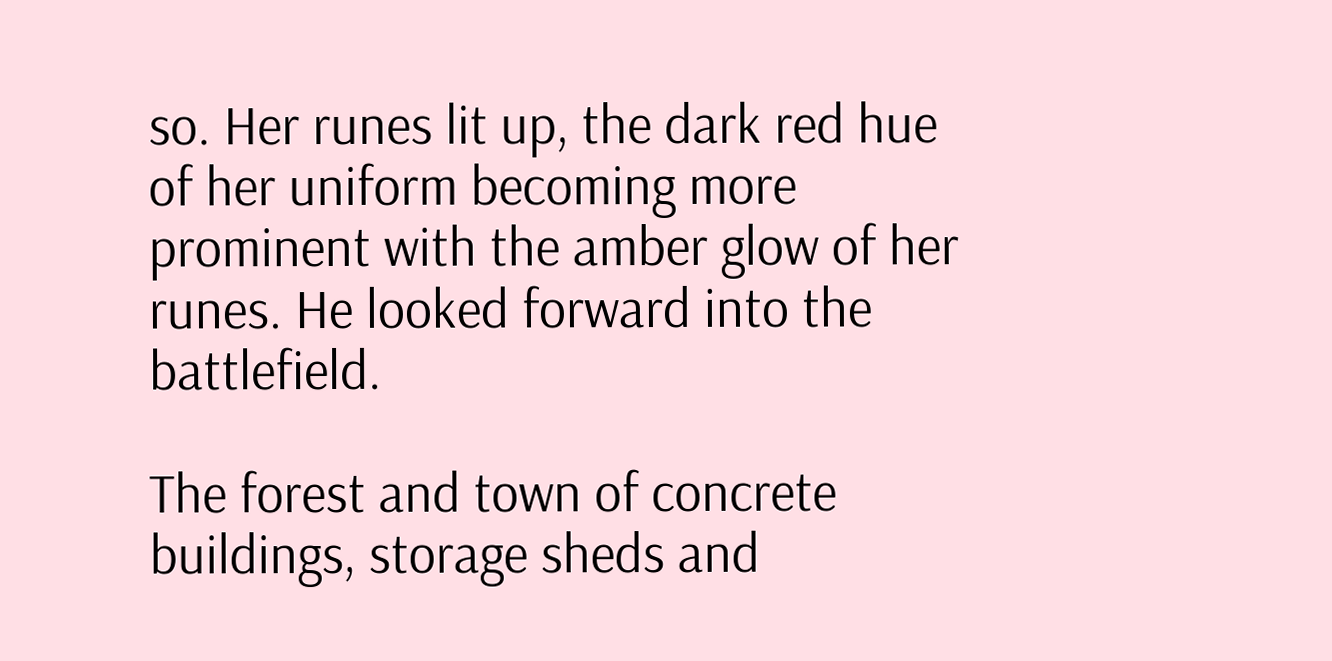so. Her runes lit up, the dark red hue of her uniform becoming more prominent with the amber glow of her runes. He looked forward into the battlefield.

The forest and town of concrete buildings, storage sheds and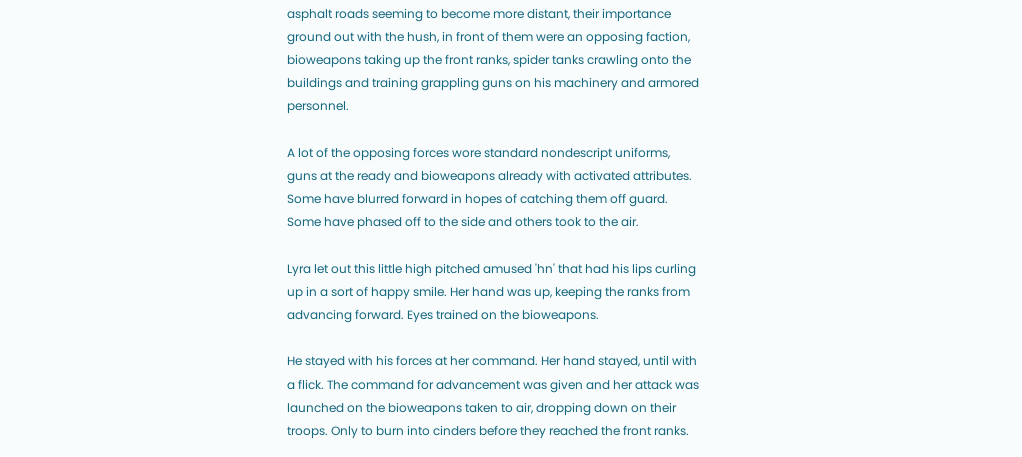asphalt roads seeming to become more distant, their importance ground out with the hush, in front of them were an opposing faction, bioweapons taking up the front ranks, spider tanks crawling onto the buildings and training grappling guns on his machinery and armored personnel.

A lot of the opposing forces wore standard nondescript uniforms, guns at the ready and bioweapons already with activated attributes. Some have blurred forward in hopes of catching them off guard. Some have phased off to the side and others took to the air.

Lyra let out this little high pitched amused 'hn' that had his lips curling up in a sort of happy smile. Her hand was up, keeping the ranks from advancing forward. Eyes trained on the bioweapons.

He stayed with his forces at her command. Her hand stayed, until with a flick. The command for advancement was given and her attack was launched on the bioweapons taken to air, dropping down on their troops. Only to burn into cinders before they reached the front ranks.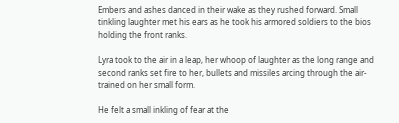Embers and ashes danced in their wake as they rushed forward. Small tinkling laughter met his ears as he took his armored soldiers to the bios holding the front ranks.

Lyra took to the air in a leap, her whoop of laughter as the long range and second ranks set fire to her, bullets and missiles arcing through the air- trained on her small form.

He felt a small inkling of fear at the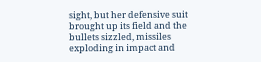sight, but her defensive suit brought up its field and the bullets sizzled, missiles exploding in impact and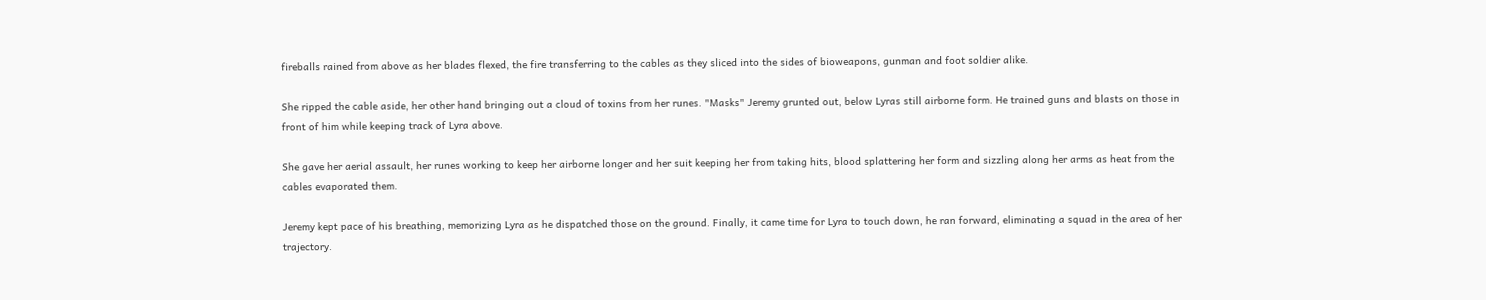fireballs rained from above as her blades flexed, the fire transferring to the cables as they sliced into the sides of bioweapons, gunman and foot soldier alike.

She ripped the cable aside, her other hand bringing out a cloud of toxins from her runes. "Masks" Jeremy grunted out, below Lyras still airborne form. He trained guns and blasts on those in front of him while keeping track of Lyra above.

She gave her aerial assault, her runes working to keep her airborne longer and her suit keeping her from taking hits, blood splattering her form and sizzling along her arms as heat from the cables evaporated them.

Jeremy kept pace of his breathing, memorizing Lyra as he dispatched those on the ground. Finally, it came time for Lyra to touch down, he ran forward, eliminating a squad in the area of her trajectory.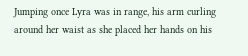Jumping once Lyra was in range, his arm curling around her waist as she placed her hands on his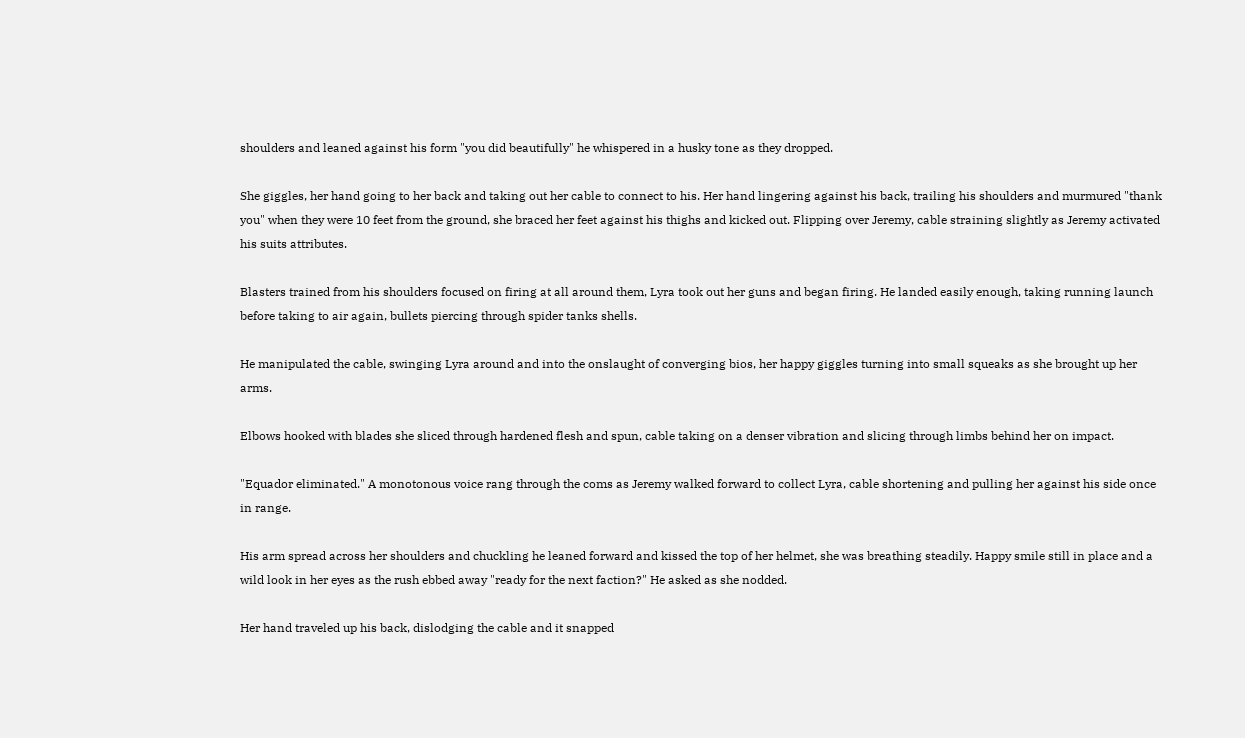shoulders and leaned against his form "you did beautifully" he whispered in a husky tone as they dropped.

She giggles, her hand going to her back and taking out her cable to connect to his. Her hand lingering against his back, trailing his shoulders and murmured "thank you" when they were 10 feet from the ground, she braced her feet against his thighs and kicked out. Flipping over Jeremy, cable straining slightly as Jeremy activated his suits attributes.

Blasters trained from his shoulders focused on firing at all around them, Lyra took out her guns and began firing. He landed easily enough, taking running launch before taking to air again, bullets piercing through spider tanks shells.

He manipulated the cable, swinging Lyra around and into the onslaught of converging bios, her happy giggles turning into small squeaks as she brought up her arms.

Elbows hooked with blades she sliced through hardened flesh and spun, cable taking on a denser vibration and slicing through limbs behind her on impact.

"Equador eliminated." A monotonous voice rang through the coms as Jeremy walked forward to collect Lyra, cable shortening and pulling her against his side once in range.

His arm spread across her shoulders and chuckling he leaned forward and kissed the top of her helmet, she was breathing steadily. Happy smile still in place and a wild look in her eyes as the rush ebbed away "ready for the next faction?" He asked as she nodded.

Her hand traveled up his back, dislodging the cable and it snapped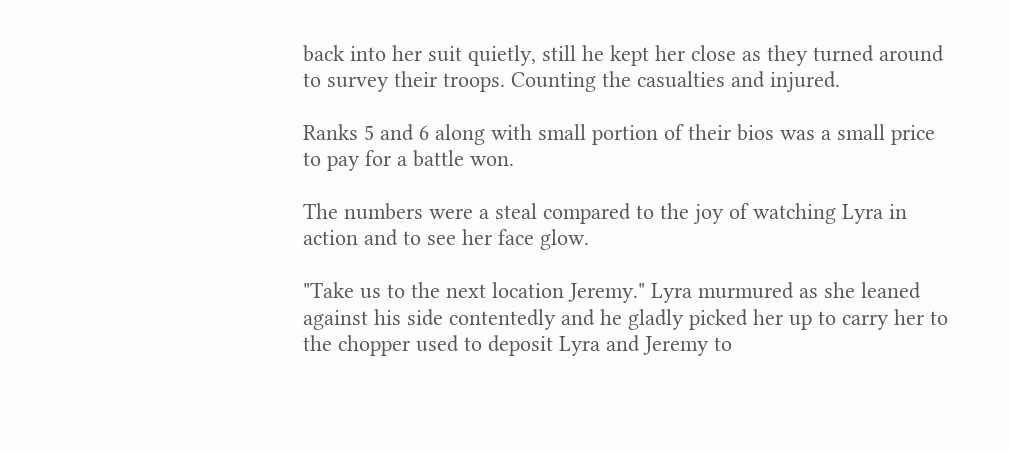back into her suit quietly, still he kept her close as they turned around to survey their troops. Counting the casualties and injured.

Ranks 5 and 6 along with small portion of their bios was a small price to pay for a battle won.

The numbers were a steal compared to the joy of watching Lyra in action and to see her face glow.

"Take us to the next location Jeremy." Lyra murmured as she leaned against his side contentedly and he gladly picked her up to carry her to the chopper used to deposit Lyra and Jeremy to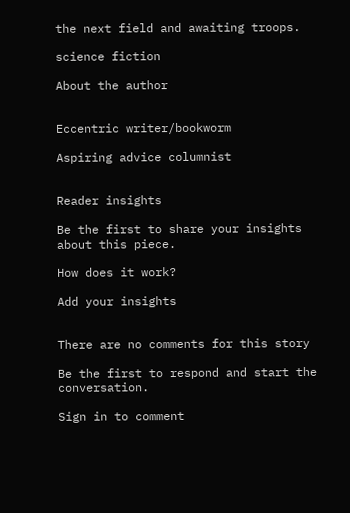the next field and awaiting troops.

science fiction

About the author


Eccentric writer/bookworm

Aspiring advice columnist


Reader insights

Be the first to share your insights about this piece.

How does it work?

Add your insights


There are no comments for this story

Be the first to respond and start the conversation.

Sign in to comment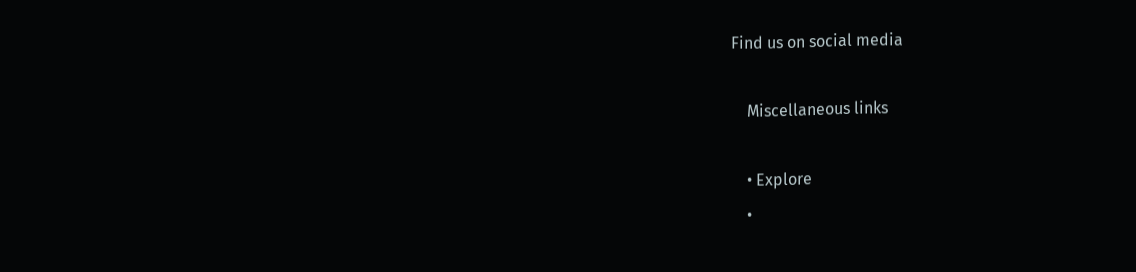Find us on social media

    Miscellaneous links

    • Explore
    •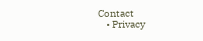Contact
    • Privacy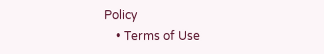Policy
    • Terms of Use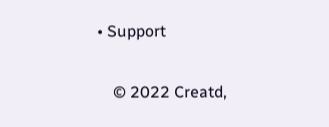• Support

    © 2022 Creatd,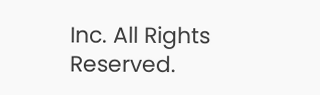Inc. All Rights Reserved.